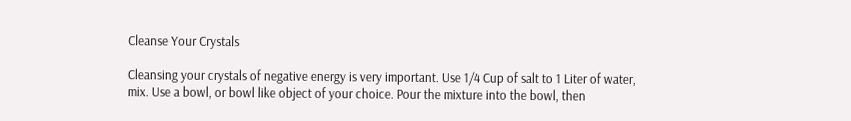Cleanse Your Crystals

Cleansing your crystals of negative energy is very important. Use 1/4 Cup of salt to 1 Liter of water, mix. Use a bowl, or bowl like object of your choice. Pour the mixture into the bowl, then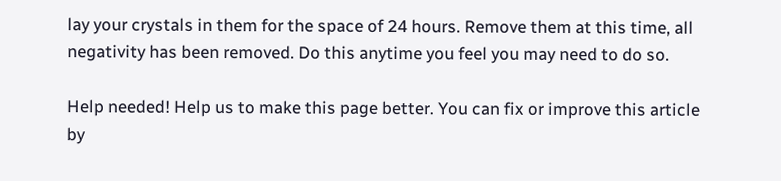lay your crystals in them for the space of 24 hours. Remove them at this time, all negativity has been removed. Do this anytime you feel you may need to do so.

Help needed! Help us to make this page better. You can fix or improve this article by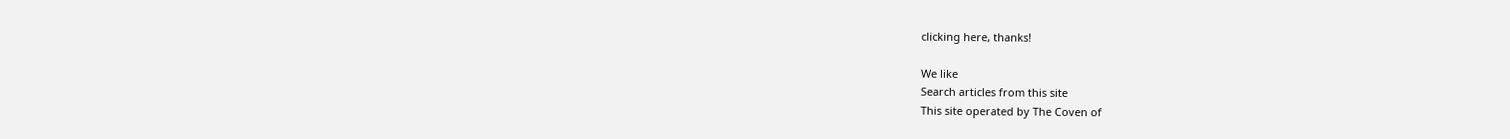clicking here, thanks!

We like
Search articles from this site
This site operated by The Coven of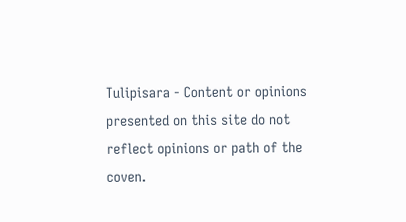Tulipisara - Content or opinions presented on this site do not reflect opinions or path of the coven.